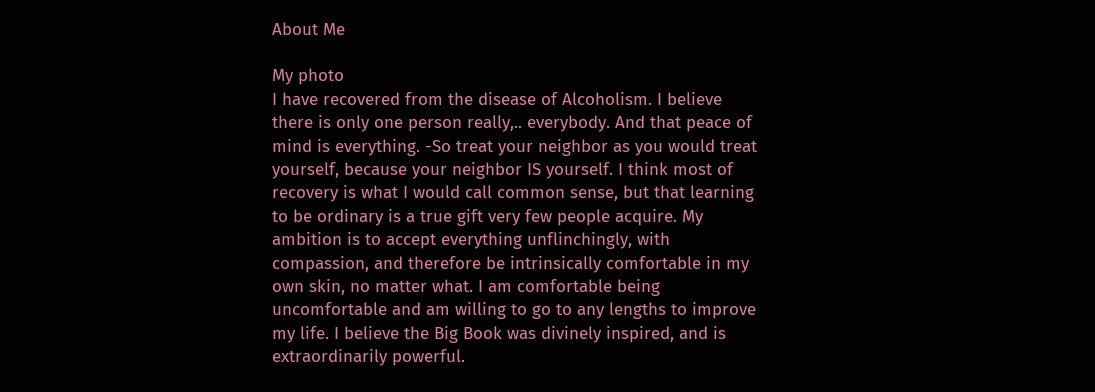About Me

My photo
I have recovered from the disease of Alcoholism. I believe there is only one person really,.. everybody. And that peace of mind is everything. -So treat your neighbor as you would treat yourself, because your neighbor IS yourself. I think most of recovery is what I would call common sense, but that learning to be ordinary is a true gift very few people acquire. My ambition is to accept everything unflinchingly, with compassion, and therefore be intrinsically comfortable in my own skin, no matter what. I am comfortable being uncomfortable and am willing to go to any lengths to improve my life. I believe the Big Book was divinely inspired, and is extraordinarily powerful.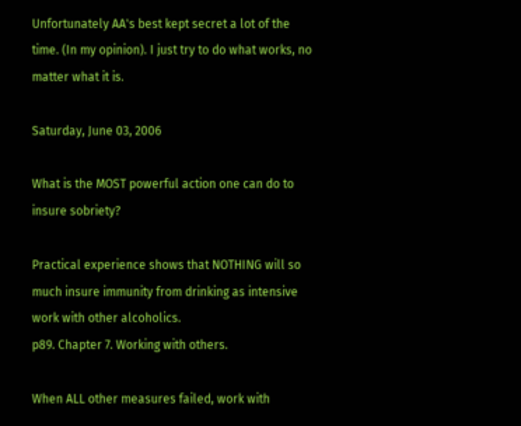Unfortunately AA's best kept secret a lot of the time. (In my opinion). I just try to do what works, no matter what it is.

Saturday, June 03, 2006

What is the MOST powerful action one can do to insure sobriety?

Practical experience shows that NOTHING will so much insure immunity from drinking as intensive work with other alcoholics.
p89. Chapter 7. Working with others.

When ALL other measures failed, work with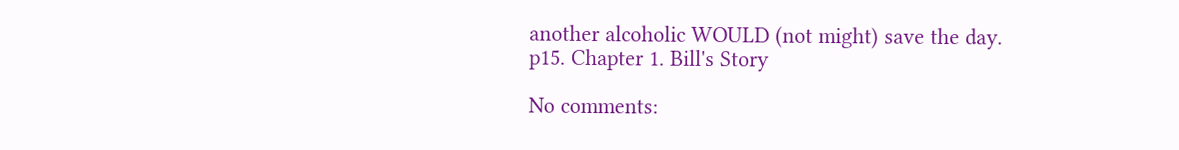another alcoholic WOULD (not might) save the day.
p15. Chapter 1. Bill's Story

No comments: